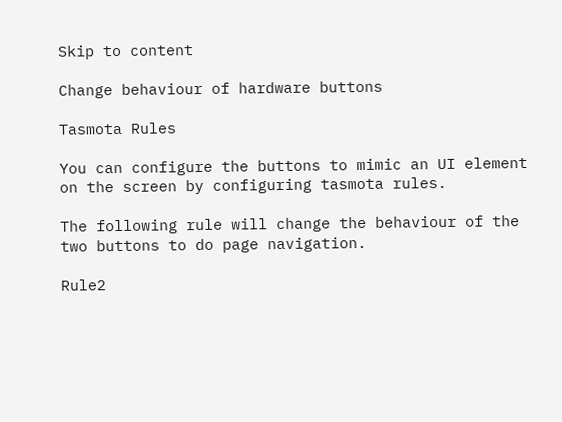Skip to content

Change behaviour of hardware buttons

Tasmota Rules

You can configure the buttons to mimic an UI element on the screen by configuring tasmota rules.

The following rule will change the behaviour of the two buttons to do page navigation.

Rule2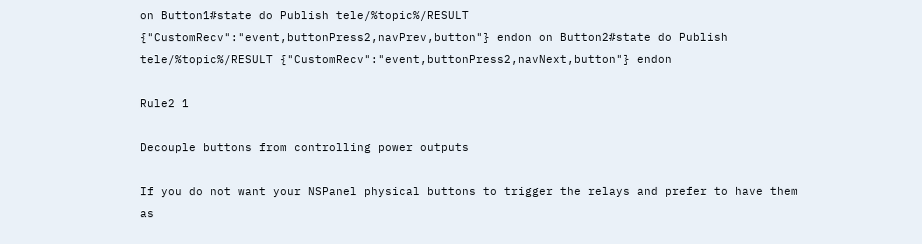on Button1#state do Publish tele/%topic%/RESULT {"CustomRecv":"event,buttonPress2,navPrev,button"} endon on Button2#state do Publish tele/%topic%/RESULT {"CustomRecv":"event,buttonPress2,navNext,button"} endon

Rule2 1

Decouple buttons from controlling power outputs

If you do not want your NSPanel physical buttons to trigger the relays and prefer to have them as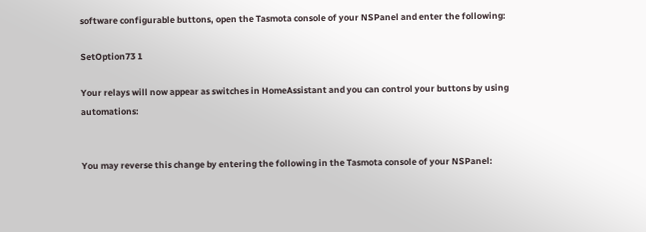software configurable buttons, open the Tasmota console of your NSPanel and enter the following:

SetOption73 1

Your relays will now appear as switches in HomeAssistant and you can control your buttons by using automations:


You may reverse this change by entering the following in the Tasmota console of your NSPanel: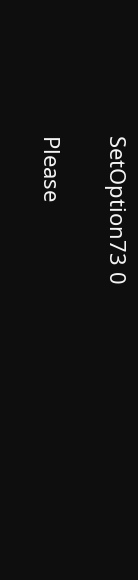SetOption73 0

Please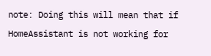note: Doing this will mean that if HomeAssistant is not working for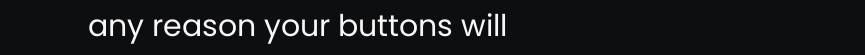any reason your buttons will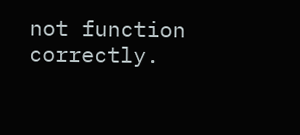not function correctly.